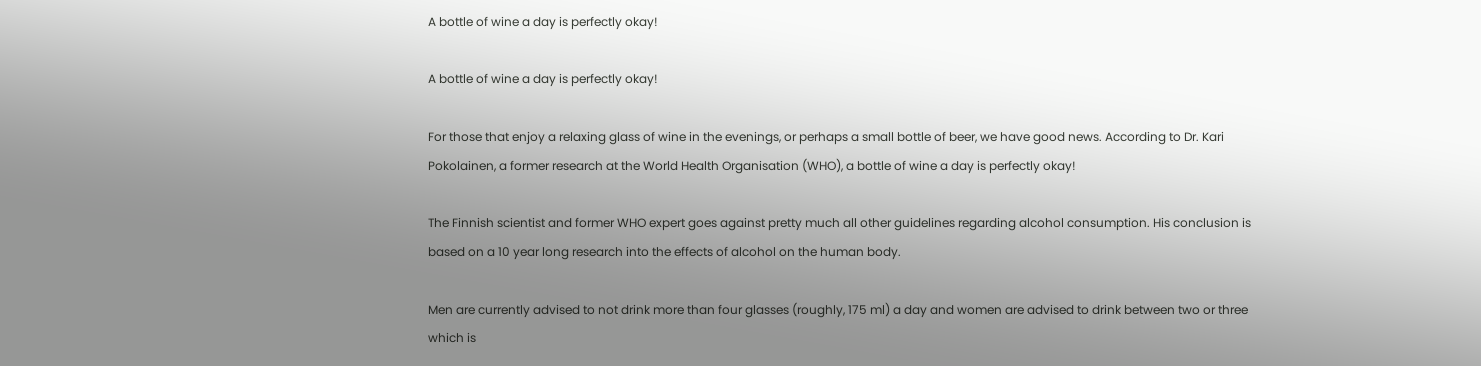A bottle of wine a day is perfectly okay!

A bottle of wine a day is perfectly okay!

For those that enjoy a relaxing glass of wine in the evenings, or perhaps a small bottle of beer, we have good news. According to Dr. Kari Pokolainen, a former research at the World Health Organisation (WHO), a bottle of wine a day is perfectly okay!

The Finnish scientist and former WHO expert goes against pretty much all other guidelines regarding alcohol consumption. His conclusion is based on a 10 year long research into the effects of alcohol on the human body.

Men are currently advised to not drink more than four glasses (roughly, 175 ml) a day and women are advised to drink between two or three which is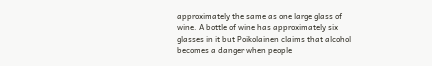approximately the same as one large glass of wine. A bottle of wine has approximately six glasses in it but Poikolainen claims that alcohol becomes a danger when people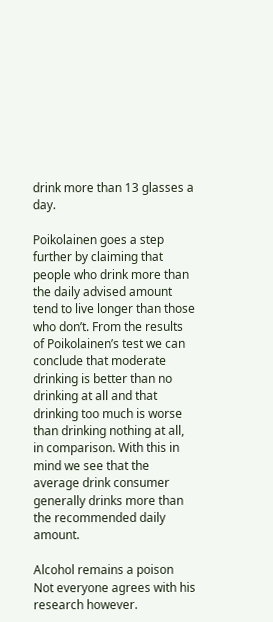drink more than 13 glasses a day.

Poikolainen goes a step further by claiming that people who drink more than the daily advised amount tend to live longer than those who don’t. From the results of Poikolainen’s test we can conclude that moderate drinking is better than no drinking at all and that drinking too much is worse than drinking nothing at all, in comparison. With this in mind we see that the average drink consumer generally drinks more than the recommended daily amount.

Alcohol remains a poison
Not everyone agrees with his research however.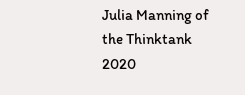Julia Manning of the Thinktank 2020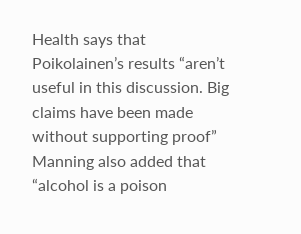Health says that Poikolainen’s results “aren’t useful in this discussion. Big claims have been made without supporting proof” Manning also added that “alcohol is a poison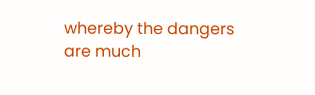whereby the dangers are much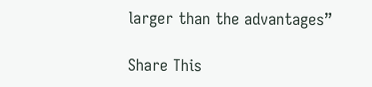larger than the advantages”

Share This